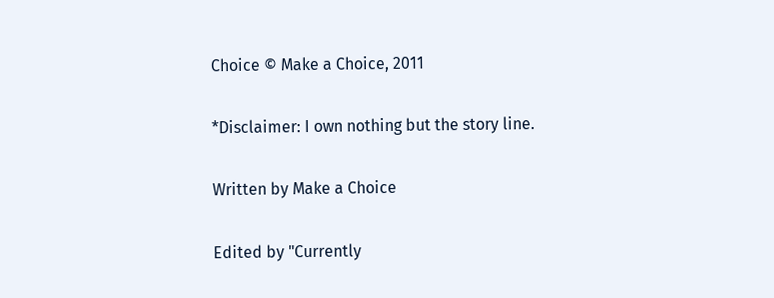Choice © Make a Choice, 2011

*Disclaimer: I own nothing but the story line.

Written by Make a Choice

Edited by "Currently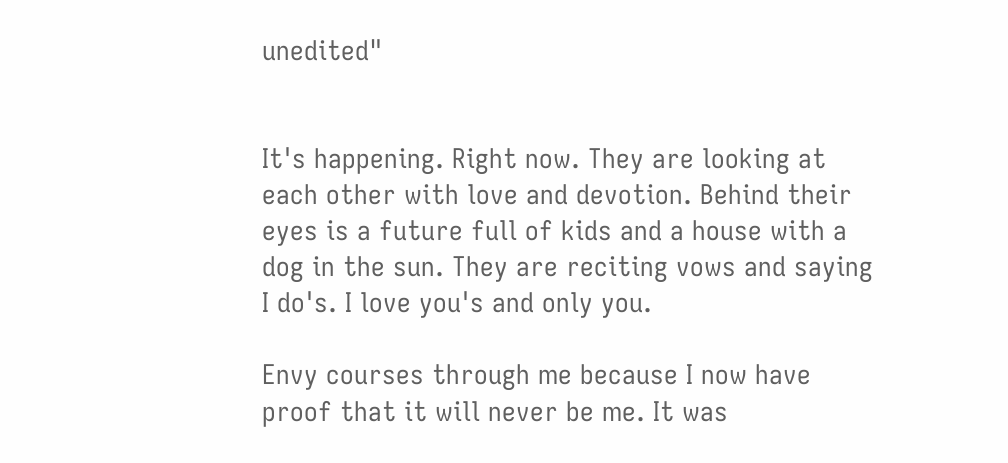unedited"


It's happening. Right now. They are looking at each other with love and devotion. Behind their eyes is a future full of kids and a house with a dog in the sun. They are reciting vows and saying I do's. I love you's and only you.

Envy courses through me because I now have proof that it will never be me. It was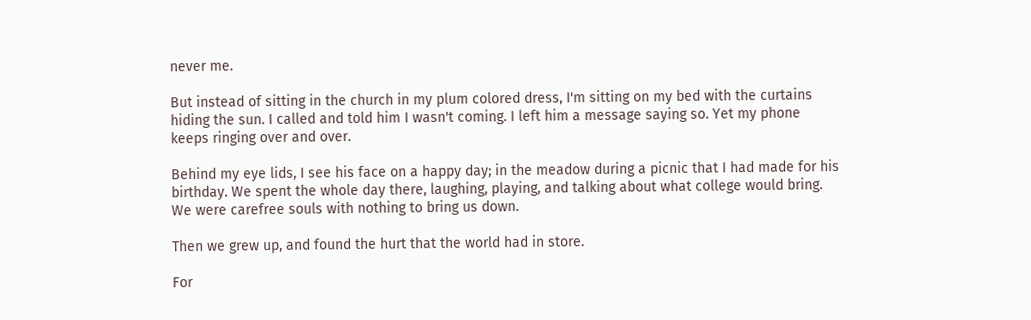never me.

But instead of sitting in the church in my plum colored dress, I'm sitting on my bed with the curtains hiding the sun. I called and told him I wasn't coming. I left him a message saying so. Yet my phone keeps ringing over and over.

Behind my eye lids, I see his face on a happy day; in the meadow during a picnic that I had made for his birthday. We spent the whole day there, laughing, playing, and talking about what college would bring. We were carefree souls with nothing to bring us down.

Then we grew up, and found the hurt that the world had in store.

For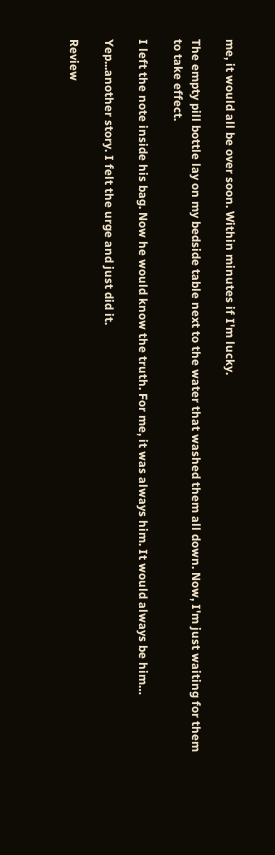me, it would all be over soon. Within minutes if I'm lucky.

The empty pill bottle lay on my bedside table next to the water that washed them all down. Now, I'm just waiting for them to take effect.

I left the note inside his bag. Now he would know the truth. For me, it was always him. It would always be him…

Yep...another story. I felt the urge and just did it.

Review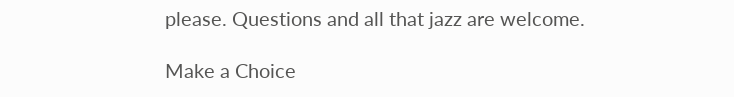please. Questions and all that jazz are welcome.

Make a Choice